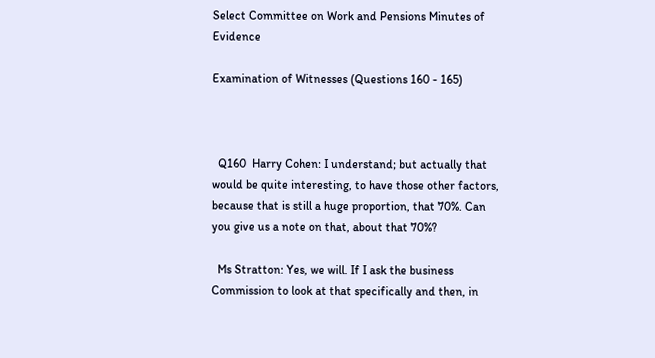Select Committee on Work and Pensions Minutes of Evidence

Examination of Witnesses (Questions 160 - 165)



  Q160  Harry Cohen: I understand; but actually that would be quite interesting, to have those other factors, because that is still a huge proportion, that 70%. Can you give us a note on that, about that 70%?

  Ms Stratton: Yes, we will. If I ask the business Commission to look at that specifically and then, in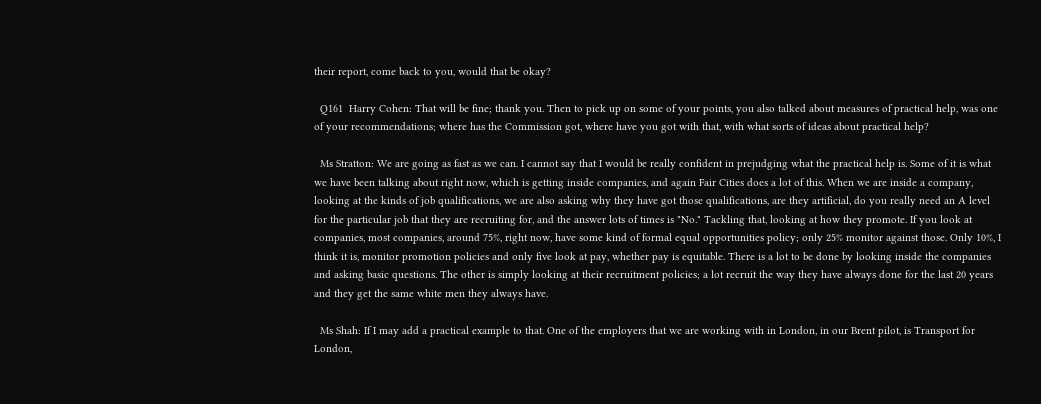their report, come back to you, would that be okay?

  Q161  Harry Cohen: That will be fine; thank you. Then to pick up on some of your points, you also talked about measures of practical help, was one of your recommendations; where has the Commission got, where have you got with that, with what sorts of ideas about practical help?

  Ms Stratton: We are going as fast as we can. I cannot say that I would be really confident in prejudging what the practical help is. Some of it is what we have been talking about right now, which is getting inside companies, and again Fair Cities does a lot of this. When we are inside a company, looking at the kinds of job qualifications, we are also asking why they have got those qualifications, are they artificial, do you really need an A level for the particular job that they are recruiting for, and the answer lots of times is "No." Tackling that, looking at how they promote. If you look at companies, most companies, around 75%, right now, have some kind of formal equal opportunities policy; only 25% monitor against those. Only 10%, I think it is, monitor promotion policies and only five look at pay, whether pay is equitable. There is a lot to be done by looking inside the companies and asking basic questions. The other is simply looking at their recruitment policies; a lot recruit the way they have always done for the last 20 years and they get the same white men they always have.

  Ms Shah: If I may add a practical example to that. One of the employers that we are working with in London, in our Brent pilot, is Transport for London,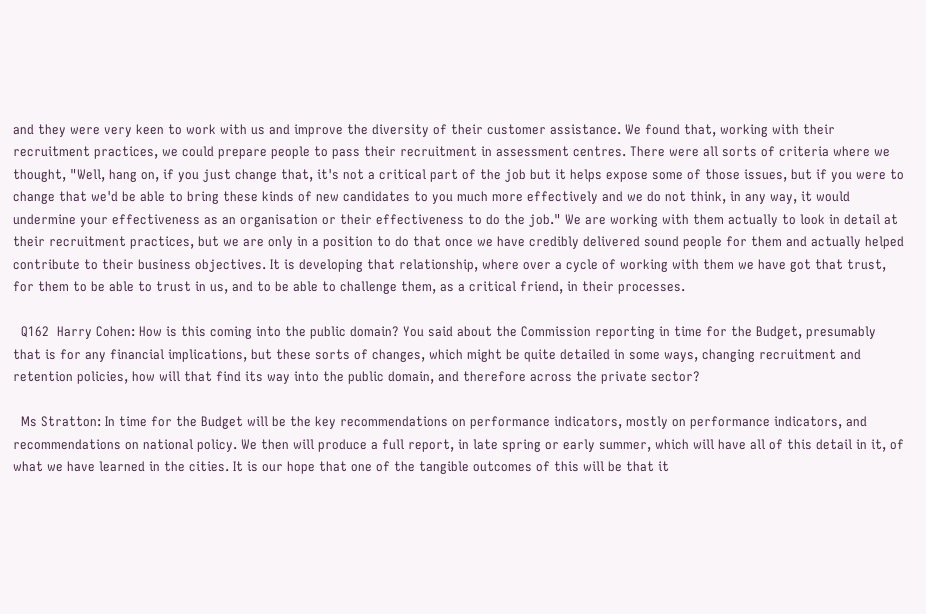and they were very keen to work with us and improve the diversity of their customer assistance. We found that, working with their recruitment practices, we could prepare people to pass their recruitment in assessment centres. There were all sorts of criteria where we thought, "Well, hang on, if you just change that, it's not a critical part of the job but it helps expose some of those issues, but if you were to change that we'd be able to bring these kinds of new candidates to you much more effectively and we do not think, in any way, it would undermine your effectiveness as an organisation or their effectiveness to do the job." We are working with them actually to look in detail at their recruitment practices, but we are only in a position to do that once we have credibly delivered sound people for them and actually helped contribute to their business objectives. It is developing that relationship, where over a cycle of working with them we have got that trust, for them to be able to trust in us, and to be able to challenge them, as a critical friend, in their processes.

  Q162  Harry Cohen: How is this coming into the public domain? You said about the Commission reporting in time for the Budget, presumably that is for any financial implications, but these sorts of changes, which might be quite detailed in some ways, changing recruitment and retention policies, how will that find its way into the public domain, and therefore across the private sector?

  Ms Stratton: In time for the Budget will be the key recommendations on performance indicators, mostly on performance indicators, and recommendations on national policy. We then will produce a full report, in late spring or early summer, which will have all of this detail in it, of what we have learned in the cities. It is our hope that one of the tangible outcomes of this will be that it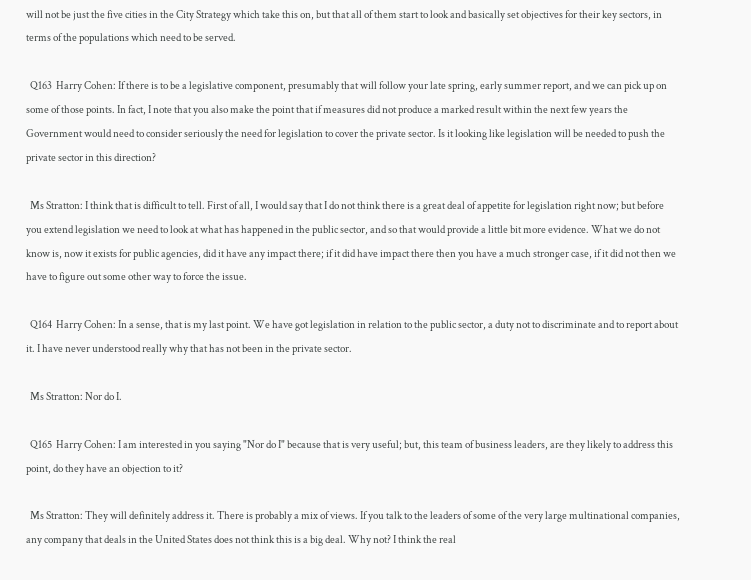will not be just the five cities in the City Strategy which take this on, but that all of them start to look and basically set objectives for their key sectors, in terms of the populations which need to be served.

  Q163  Harry Cohen: If there is to be a legislative component, presumably that will follow your late spring, early summer report, and we can pick up on some of those points. In fact, I note that you also make the point that if measures did not produce a marked result within the next few years the Government would need to consider seriously the need for legislation to cover the private sector. Is it looking like legislation will be needed to push the private sector in this direction?

  Ms Stratton: I think that is difficult to tell. First of all, I would say that I do not think there is a great deal of appetite for legislation right now; but before you extend legislation we need to look at what has happened in the public sector, and so that would provide a little bit more evidence. What we do not know is, now it exists for public agencies, did it have any impact there; if it did have impact there then you have a much stronger case, if it did not then we have to figure out some other way to force the issue.

  Q164  Harry Cohen: In a sense, that is my last point. We have got legislation in relation to the public sector, a duty not to discriminate and to report about it. I have never understood really why that has not been in the private sector.

  Ms Stratton: Nor do I.

  Q165  Harry Cohen: I am interested in you saying "Nor do I" because that is very useful; but, this team of business leaders, are they likely to address this point, do they have an objection to it?

  Ms Stratton: They will definitely address it. There is probably a mix of views. If you talk to the leaders of some of the very large multinational companies, any company that deals in the United States does not think this is a big deal. Why not? I think the real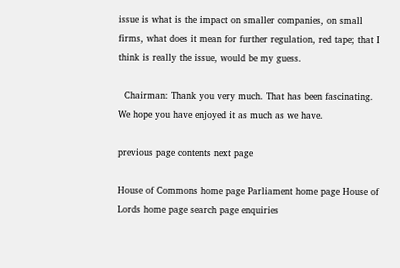issue is what is the impact on smaller companies, on small firms, what does it mean for further regulation, red tape; that I think is really the issue, would be my guess.

  Chairman: Thank you very much. That has been fascinating. We hope you have enjoyed it as much as we have.

previous page contents next page

House of Commons home page Parliament home page House of Lords home page search page enquiries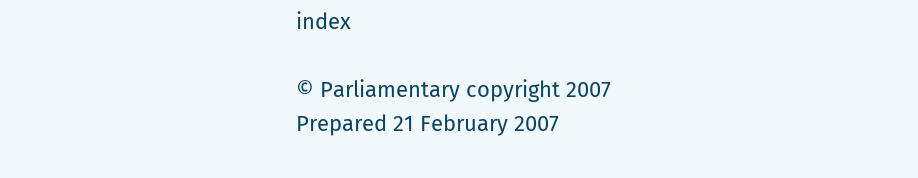index

© Parliamentary copyright 2007
Prepared 21 February 2007